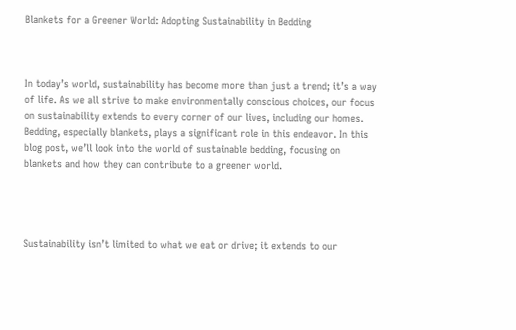Blankets for a Greener World: Adopting Sustainability in Bedding



In today’s world, sustainability has become more than just a trend; it’s a way of life. As we all strive to make environmentally conscious choices, our focus on sustainability extends to every corner of our lives, including our homes. Bedding, especially blankets, plays a significant role in this endeavor. In this blog post, we’ll look into the world of sustainable bedding, focusing on blankets and how they can contribute to a greener world.




Sustainability isn’t limited to what we eat or drive; it extends to our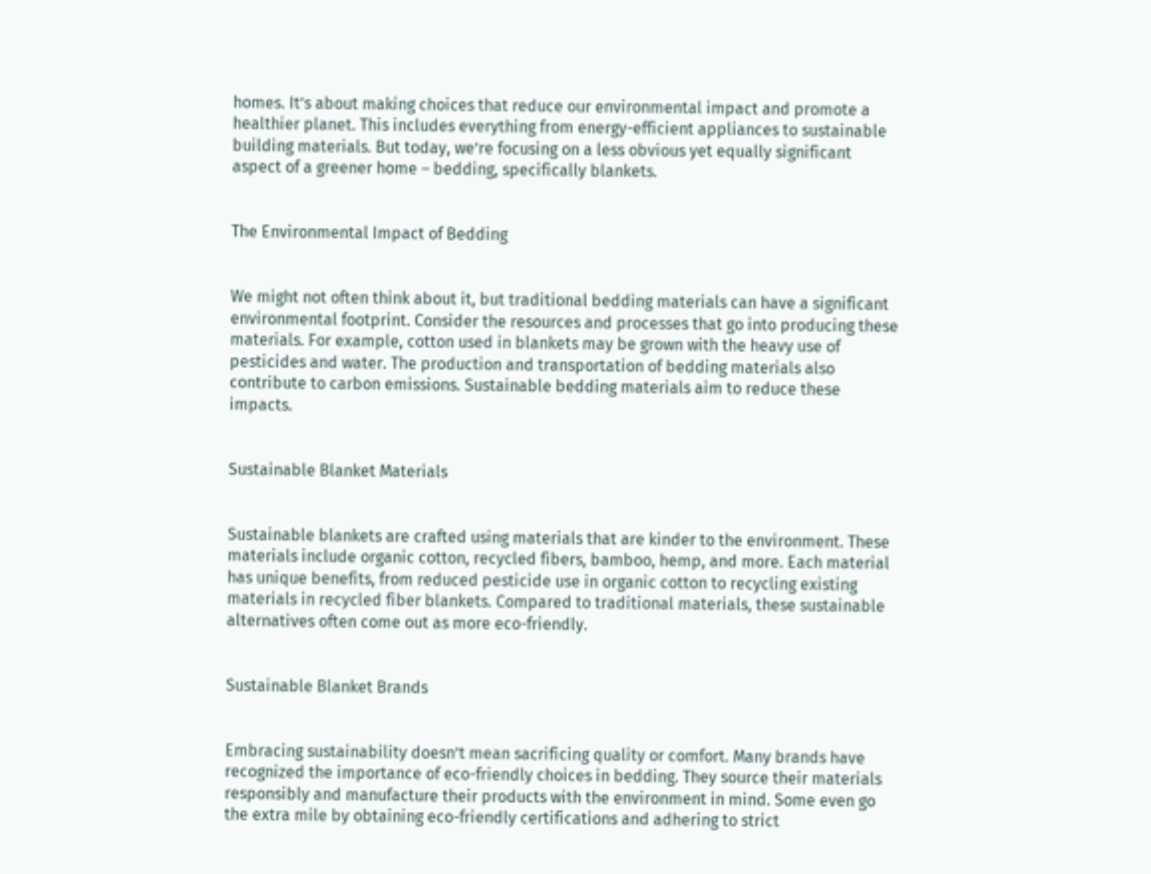homes. It’s about making choices that reduce our environmental impact and promote a healthier planet. This includes everything from energy-efficient appliances to sustainable building materials. But today, we’re focusing on a less obvious yet equally significant aspect of a greener home – bedding, specifically blankets.


The Environmental Impact of Bedding


We might not often think about it, but traditional bedding materials can have a significant environmental footprint. Consider the resources and processes that go into producing these materials. For example, cotton used in blankets may be grown with the heavy use of pesticides and water. The production and transportation of bedding materials also contribute to carbon emissions. Sustainable bedding materials aim to reduce these impacts.


Sustainable Blanket Materials


Sustainable blankets are crafted using materials that are kinder to the environment. These materials include organic cotton, recycled fibers, bamboo, hemp, and more. Each material has unique benefits, from reduced pesticide use in organic cotton to recycling existing materials in recycled fiber blankets. Compared to traditional materials, these sustainable alternatives often come out as more eco-friendly.


Sustainable Blanket Brands


Embracing sustainability doesn’t mean sacrificing quality or comfort. Many brands have recognized the importance of eco-friendly choices in bedding. They source their materials responsibly and manufacture their products with the environment in mind. Some even go the extra mile by obtaining eco-friendly certifications and adhering to strict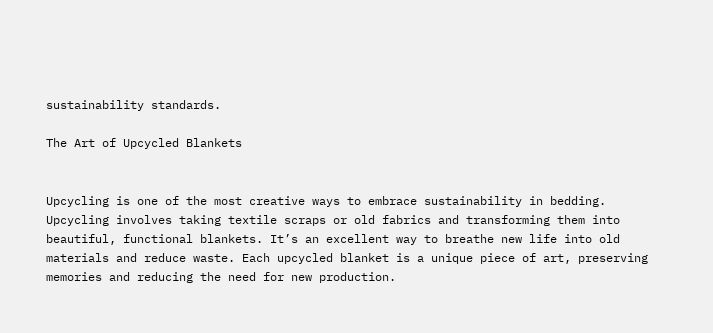sustainability standards.

The Art of Upcycled Blankets


Upcycling is one of the most creative ways to embrace sustainability in bedding. Upcycling involves taking textile scraps or old fabrics and transforming them into beautiful, functional blankets. It’s an excellent way to breathe new life into old materials and reduce waste. Each upcycled blanket is a unique piece of art, preserving memories and reducing the need for new production.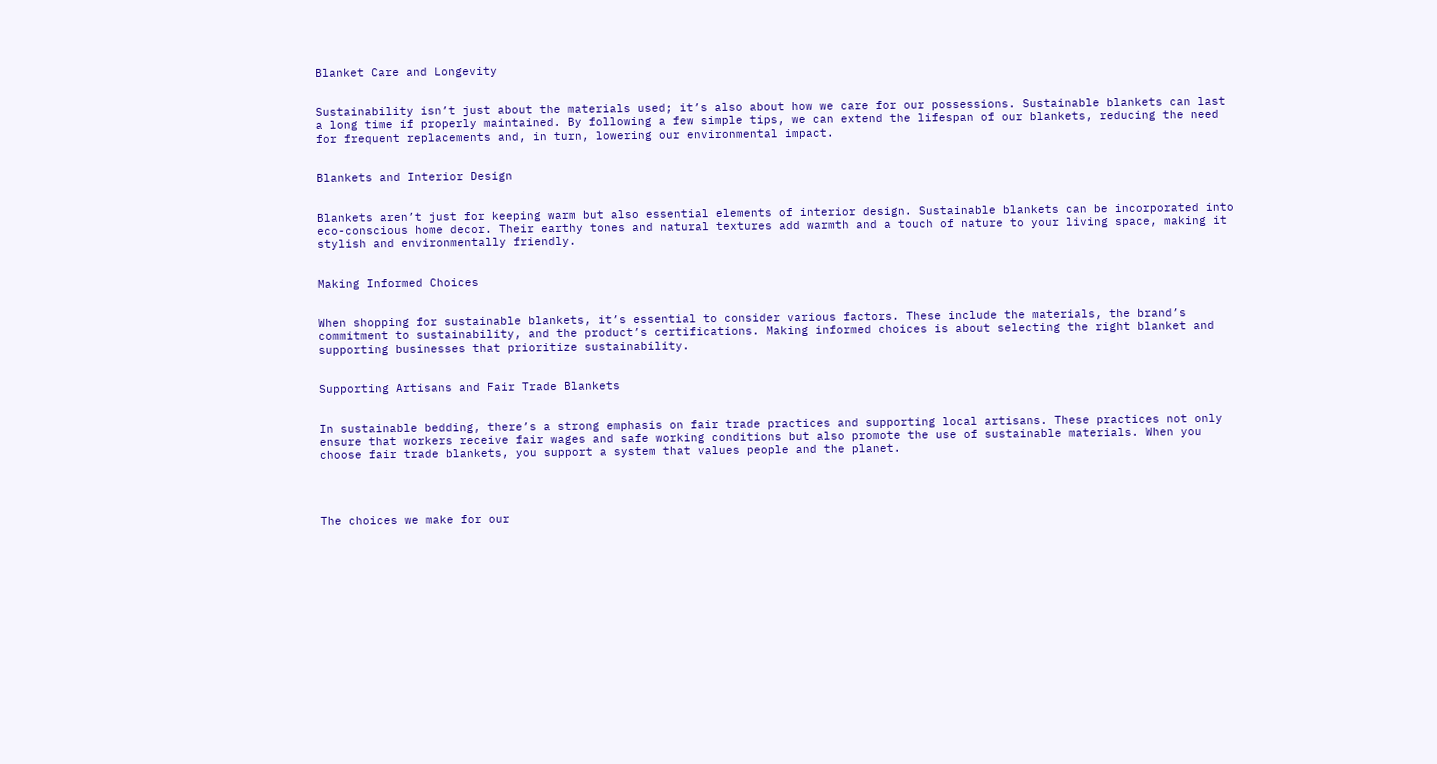Blanket Care and Longevity


Sustainability isn’t just about the materials used; it’s also about how we care for our possessions. Sustainable blankets can last a long time if properly maintained. By following a few simple tips, we can extend the lifespan of our blankets, reducing the need for frequent replacements and, in turn, lowering our environmental impact.


Blankets and Interior Design


Blankets aren’t just for keeping warm but also essential elements of interior design. Sustainable blankets can be incorporated into eco-conscious home decor. Their earthy tones and natural textures add warmth and a touch of nature to your living space, making it stylish and environmentally friendly.


Making Informed Choices


When shopping for sustainable blankets, it’s essential to consider various factors. These include the materials, the brand’s commitment to sustainability, and the product’s certifications. Making informed choices is about selecting the right blanket and supporting businesses that prioritize sustainability.


Supporting Artisans and Fair Trade Blankets


In sustainable bedding, there’s a strong emphasis on fair trade practices and supporting local artisans. These practices not only ensure that workers receive fair wages and safe working conditions but also promote the use of sustainable materials. When you choose fair trade blankets, you support a system that values people and the planet.




The choices we make for our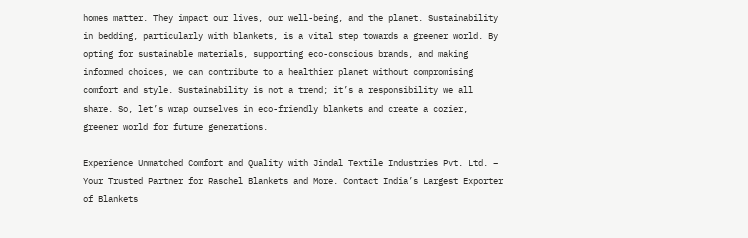homes matter. They impact our lives, our well-being, and the planet. Sustainability in bedding, particularly with blankets, is a vital step towards a greener world. By opting for sustainable materials, supporting eco-conscious brands, and making informed choices, we can contribute to a healthier planet without compromising comfort and style. Sustainability is not a trend; it’s a responsibility we all share. So, let’s wrap ourselves in eco-friendly blankets and create a cozier, greener world for future generations.

Experience Unmatched Comfort and Quality with Jindal Textile Industries Pvt. Ltd. – Your Trusted Partner for Raschel Blankets and More. Contact India’s Largest Exporter of Blankets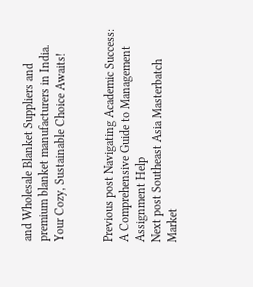and Wholesale Blanket Suppliers and premium blanket manufacturers in India. Your Cozy, Sustainable Choice Awaits!


Previous post Navigating Academic Success: A Comprehensive Guide to Management Assignment Help
Next post Southeast Asia Masterbatch Market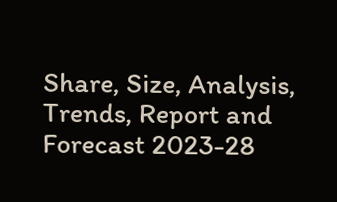Share, Size, Analysis, Trends, Report and Forecast 2023-28